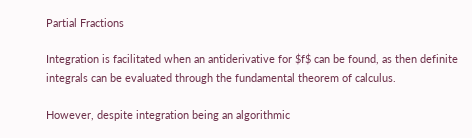Partial Fractions

Integration is facilitated when an antiderivative for $f$ can be found, as then definite integrals can be evaluated through the fundamental theorem of calculus.

However, despite integration being an algorithmic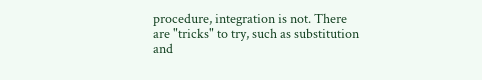procedure, integration is not. There are "tricks" to try, such as substitution and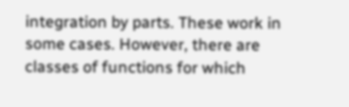integration by parts. These work in some cases. However, there are classes of functions for which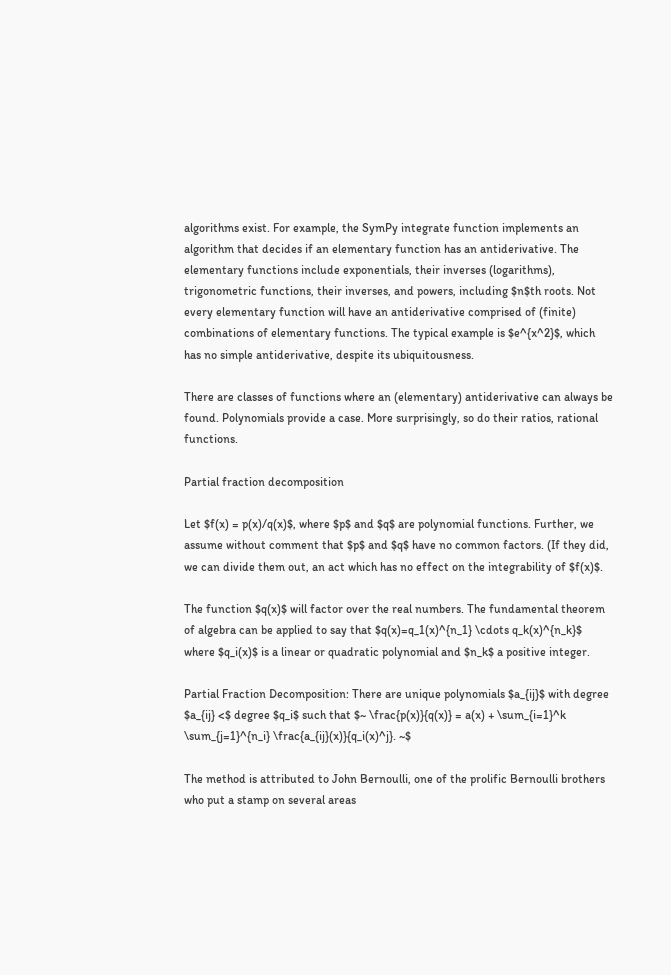algorithms exist. For example, the SymPy integrate function implements an algorithm that decides if an elementary function has an antiderivative. The elementary functions include exponentials, their inverses (logarithms), trigonometric functions, their inverses, and powers, including $n$th roots. Not every elementary function will have an antiderivative comprised of (finite) combinations of elementary functions. The typical example is $e^{x^2}$, which has no simple antiderivative, despite its ubiquitousness.

There are classes of functions where an (elementary) antiderivative can always be found. Polynomials provide a case. More surprisingly, so do their ratios, rational functions.

Partial fraction decomposition

Let $f(x) = p(x)/q(x)$, where $p$ and $q$ are polynomial functions. Further, we assume without comment that $p$ and $q$ have no common factors. (If they did, we can divide them out, an act which has no effect on the integrability of $f(x)$.

The function $q(x)$ will factor over the real numbers. The fundamental theorem of algebra can be applied to say that $q(x)=q_1(x)^{n_1} \cdots q_k(x)^{n_k}$ where $q_i(x)$ is a linear or quadratic polynomial and $n_k$ a positive integer.

Partial Fraction Decomposition: There are unique polynomials $a_{ij}$ with degree $a_{ij} <$ degree $q_i$ such that $~ \frac{p(x)}{q(x)} = a(x) + \sum_{i=1}^k \sum_{j=1}^{n_i} \frac{a_{ij}(x)}{q_i(x)^j}. ~$

The method is attributed to John Bernoulli, one of the prolific Bernoulli brothers who put a stamp on several areas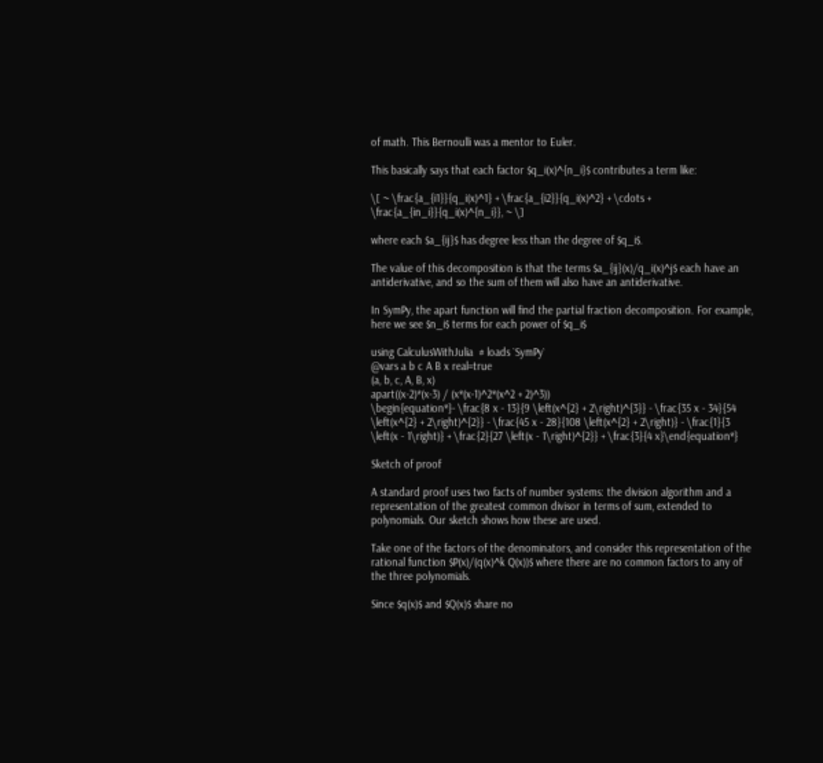of math. This Bernoulli was a mentor to Euler.

This basically says that each factor $q_i(x)^{n_i}$ contributes a term like:

\[ ~ \frac{a_{i1}}{q_i(x)^1} + \frac{a_{i2}}{q_i(x)^2} + \cdots + \frac{a_{in_i}}{q_i(x)^{n_i}}, ~ \]

where each $a_{ij}$ has degree less than the degree of $q_i$.

The value of this decomposition is that the terms $a_{ij}(x)/q_i(x)^j$ each have an antiderivative, and so the sum of them will also have an antiderivative.

In SymPy, the apart function will find the partial fraction decomposition. For example, here we see $n_i$ terms for each power of $q_i$

using CalculusWithJulia  # loads `SymPy`
@vars a b c A B x real=true
(a, b, c, A, B, x)
apart((x-2)*(x-3) / (x*(x-1)^2*(x^2 + 2)^3))
\begin{equation*}- \frac{8 x - 13}{9 \left(x^{2} + 2\right)^{3}} - \frac{35 x - 34}{54 \left(x^{2} + 2\right)^{2}} - \frac{45 x - 28}{108 \left(x^{2} + 2\right)} - \frac{1}{3 \left(x - 1\right)} + \frac{2}{27 \left(x - 1\right)^{2}} + \frac{3}{4 x}\end{equation*}

Sketch of proof

A standard proof uses two facts of number systems: the division algorithm and a representation of the greatest common divisor in terms of sum, extended to polynomials. Our sketch shows how these are used.

Take one of the factors of the denominators, and consider this representation of the rational function $P(x)/(q(x)^k Q(x))$ where there are no common factors to any of the three polynomials.

Since $q(x)$ and $Q(x)$ share no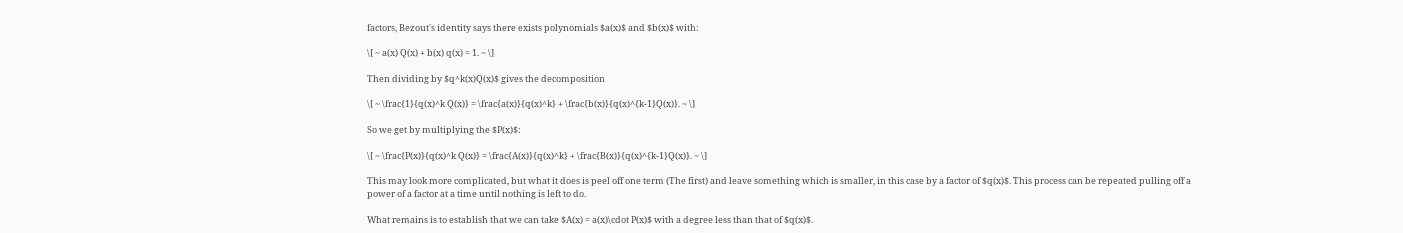factors, Bezout's identity says there exists polynomials $a(x)$ and $b(x)$ with:

\[ ~ a(x) Q(x) + b(x) q(x) = 1. ~ \]

Then dividing by $q^k(x)Q(x)$ gives the decomposition

\[ ~ \frac{1}{q(x)^k Q(x)} = \frac{a(x)}{q(x)^k} + \frac{b(x)}{q(x)^{k-1}Q(x)}. ~ \]

So we get by multiplying the $P(x)$:

\[ ~ \frac{P(x)}{q(x)^k Q(x)} = \frac{A(x)}{q(x)^k} + \frac{B(x)}{q(x)^{k-1}Q(x)}. ~ \]

This may look more complicated, but what it does is peel off one term (The first) and leave something which is smaller, in this case by a factor of $q(x)$. This process can be repeated pulling off a power of a factor at a time until nothing is left to do.

What remains is to establish that we can take $A(x) = a(x)\cdot P(x)$ with a degree less than that of $q(x)$.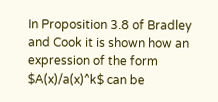In Proposition 3.8 of Bradley and Cook it is shown how an expression of the form $A(x)/a(x)^k$ can be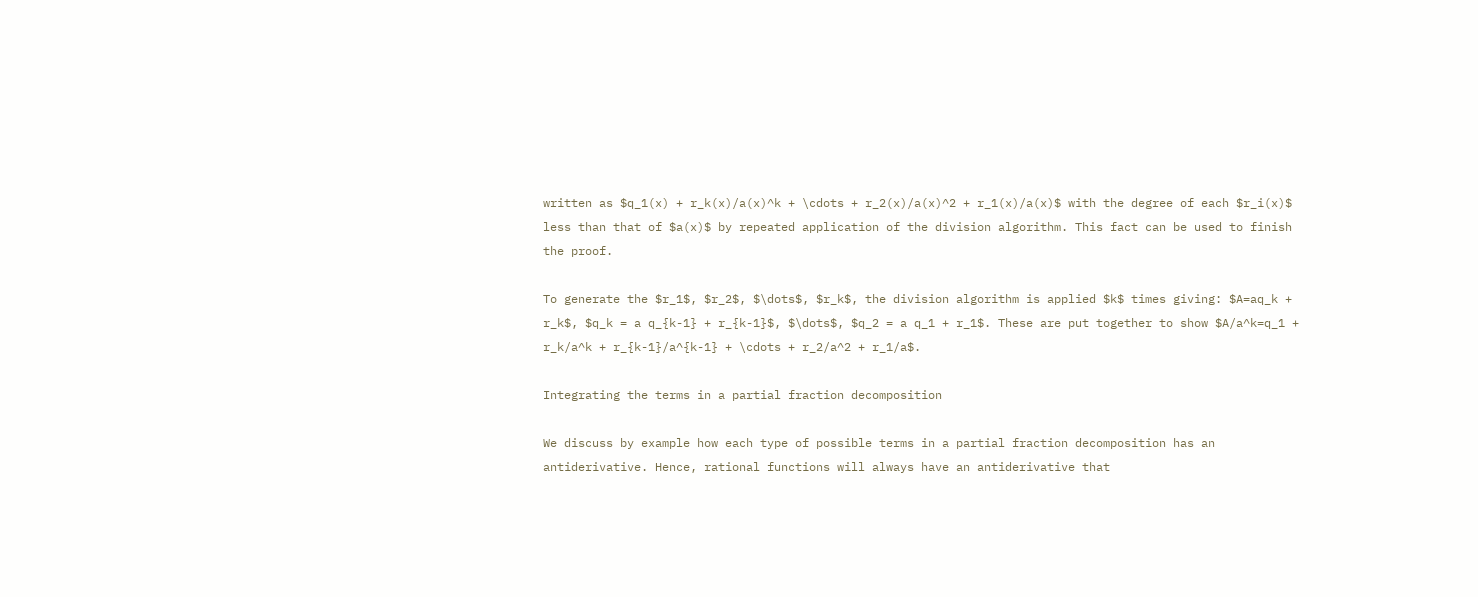written as $q_1(x) + r_k(x)/a(x)^k + \cdots + r_2(x)/a(x)^2 + r_1(x)/a(x)$ with the degree of each $r_i(x)$ less than that of $a(x)$ by repeated application of the division algorithm. This fact can be used to finish the proof.

To generate the $r_1$, $r_2$, $\dots$, $r_k$, the division algorithm is applied $k$ times giving: $A=aq_k + r_k$, $q_k = a q_{k-1} + r_{k-1}$, $\dots$, $q_2 = a q_1 + r_1$. These are put together to show $A/a^k=q_1 + r_k/a^k + r_{k-1}/a^{k-1} + \cdots + r_2/a^2 + r_1/a$.

Integrating the terms in a partial fraction decomposition

We discuss by example how each type of possible terms in a partial fraction decomposition has an antiderivative. Hence, rational functions will always have an antiderivative that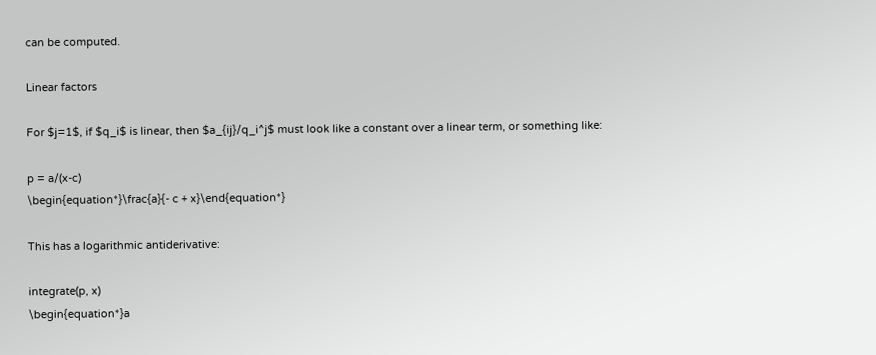can be computed.

Linear factors

For $j=1$, if $q_i$ is linear, then $a_{ij}/q_i^j$ must look like a constant over a linear term, or something like:

p = a/(x-c)
\begin{equation*}\frac{a}{- c + x}\end{equation*}

This has a logarithmic antiderivative:

integrate(p, x)
\begin{equation*}a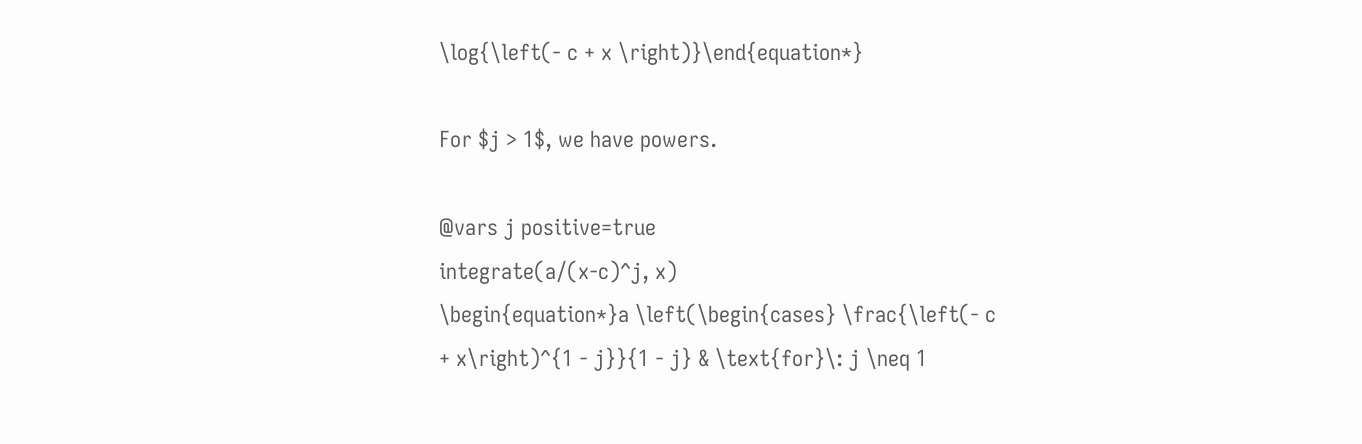\log{\left(- c + x \right)}\end{equation*}

For $j > 1$, we have powers.

@vars j positive=true
integrate(a/(x-c)^j, x)
\begin{equation*}a \left(\begin{cases} \frac{\left(- c + x\right)^{1 - j}}{1 - j} & \text{for}\: j \neq 1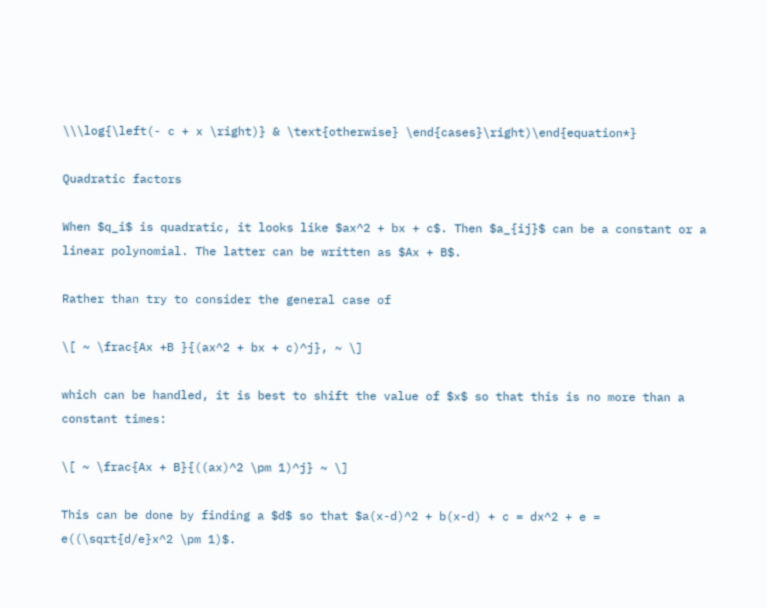\\\log{\left(- c + x \right)} & \text{otherwise} \end{cases}\right)\end{equation*}

Quadratic factors

When $q_i$ is quadratic, it looks like $ax^2 + bx + c$. Then $a_{ij}$ can be a constant or a linear polynomial. The latter can be written as $Ax + B$.

Rather than try to consider the general case of

\[ ~ \frac{Ax +B }{(ax^2 + bx + c)^j}, ~ \]

which can be handled, it is best to shift the value of $x$ so that this is no more than a constant times:

\[ ~ \frac{Ax + B}{((ax)^2 \pm 1)^j} ~ \]

This can be done by finding a $d$ so that $a(x-d)^2 + b(x-d) + c = dx^2 + e = e((\sqrt{d/e}x^2 \pm 1)$.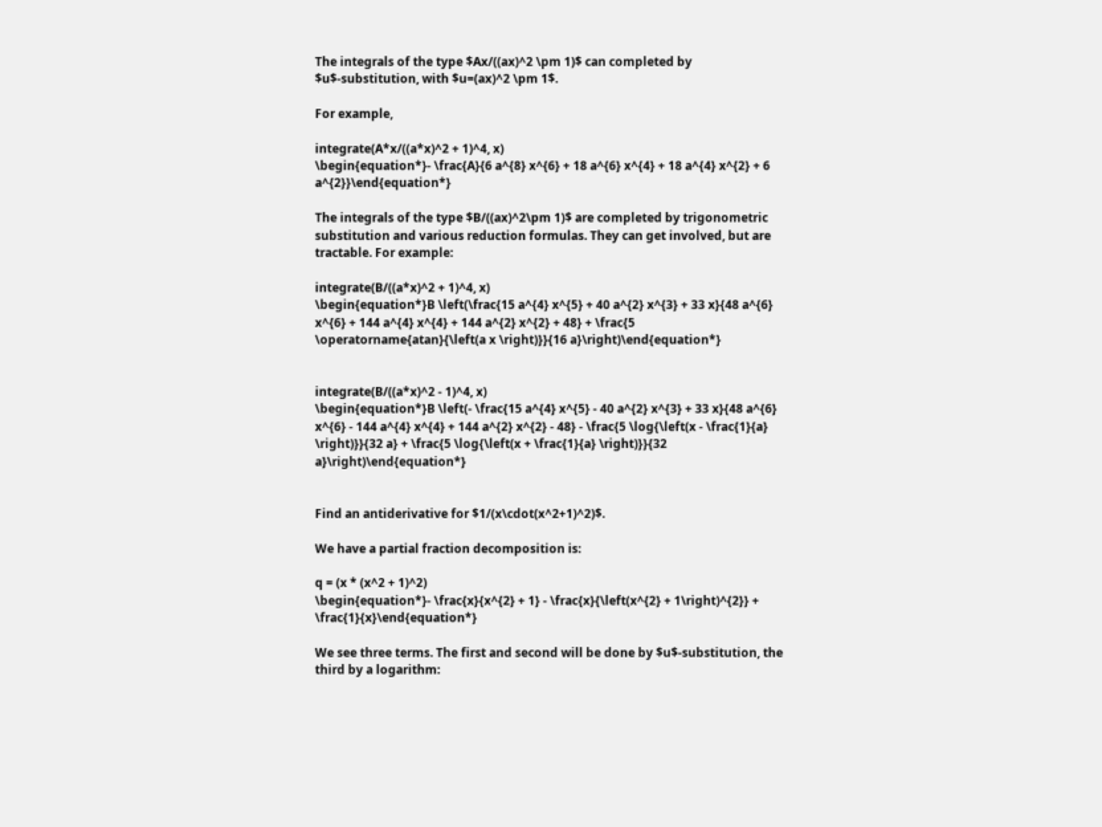The integrals of the type $Ax/((ax)^2 \pm 1)$ can completed by $u$-substitution, with $u=(ax)^2 \pm 1$.

For example,

integrate(A*x/((a*x)^2 + 1)^4, x)
\begin{equation*}- \frac{A}{6 a^{8} x^{6} + 18 a^{6} x^{4} + 18 a^{4} x^{2} + 6 a^{2}}\end{equation*}

The integrals of the type $B/((ax)^2\pm 1)$ are completed by trigonometric substitution and various reduction formulas. They can get involved, but are tractable. For example:

integrate(B/((a*x)^2 + 1)^4, x)
\begin{equation*}B \left(\frac{15 a^{4} x^{5} + 40 a^{2} x^{3} + 33 x}{48 a^{6} x^{6} + 144 a^{4} x^{4} + 144 a^{2} x^{2} + 48} + \frac{5 \operatorname{atan}{\left(a x \right)}}{16 a}\right)\end{equation*}


integrate(B/((a*x)^2 - 1)^4, x)
\begin{equation*}B \left(- \frac{15 a^{4} x^{5} - 40 a^{2} x^{3} + 33 x}{48 a^{6} x^{6} - 144 a^{4} x^{4} + 144 a^{2} x^{2} - 48} - \frac{5 \log{\left(x - \frac{1}{a} \right)}}{32 a} + \frac{5 \log{\left(x + \frac{1}{a} \right)}}{32 a}\right)\end{equation*}


Find an antiderivative for $1/(x\cdot(x^2+1)^2)$.

We have a partial fraction decomposition is:

q = (x * (x^2 + 1)^2)
\begin{equation*}- \frac{x}{x^{2} + 1} - \frac{x}{\left(x^{2} + 1\right)^{2}} + \frac{1}{x}\end{equation*}

We see three terms. The first and second will be done by $u$-substitution, the third by a logarithm: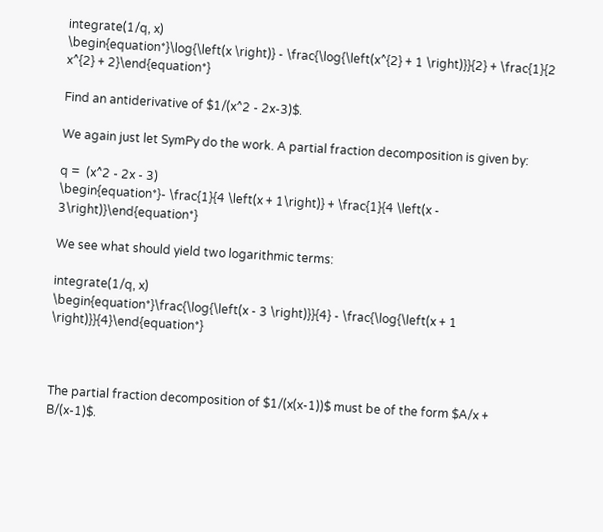integrate(1/q, x)
\begin{equation*}\log{\left(x \right)} - \frac{\log{\left(x^{2} + 1 \right)}}{2} + \frac{1}{2 x^{2} + 2}\end{equation*}

Find an antiderivative of $1/(x^2 - 2x-3)$.

We again just let SymPy do the work. A partial fraction decomposition is given by:

q =  (x^2 - 2x - 3)
\begin{equation*}- \frac{1}{4 \left(x + 1\right)} + \frac{1}{4 \left(x - 3\right)}\end{equation*}

We see what should yield two logarithmic terms:

integrate(1/q, x)
\begin{equation*}\frac{\log{\left(x - 3 \right)}}{4} - \frac{\log{\left(x + 1 \right)}}{4}\end{equation*}



The partial fraction decomposition of $1/(x(x-1))$ must be of the form $A/x + B/(x-1)$.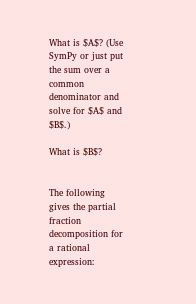What is $A$? (Use SymPy or just put the sum over a common denominator and solve for $A$ and $B$.)

What is $B$?


The following gives the partial fraction decomposition for a rational expression: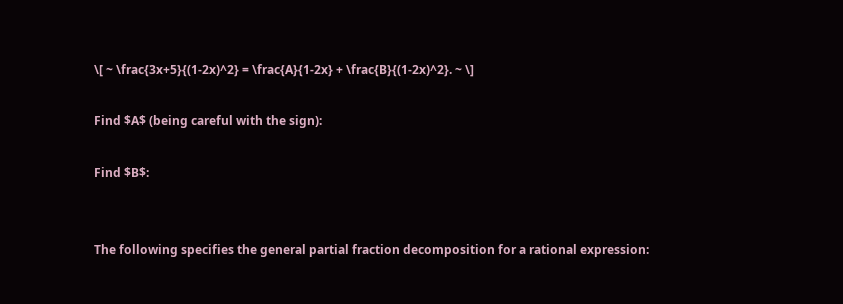\[ ~ \frac{3x+5}{(1-2x)^2} = \frac{A}{1-2x} + \frac{B}{(1-2x)^2}. ~ \]

Find $A$ (being careful with the sign):

Find $B$:


The following specifies the general partial fraction decomposition for a rational expression: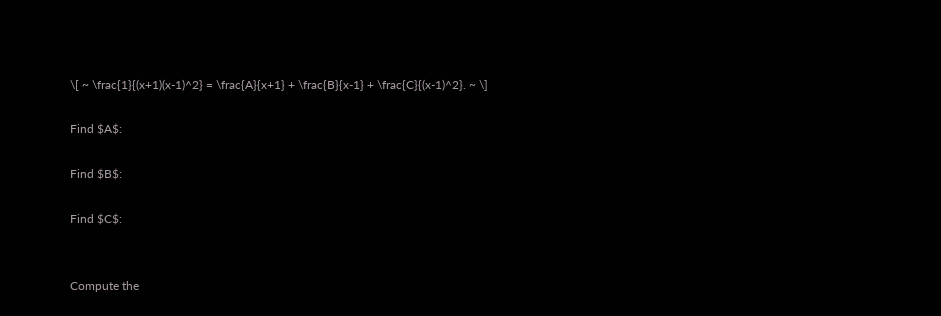\[ ~ \frac{1}{(x+1)(x-1)^2} = \frac{A}{x+1} + \frac{B}{x-1} + \frac{C}{(x-1)^2}. ~ \]

Find $A$:

Find $B$:

Find $C$:


Compute the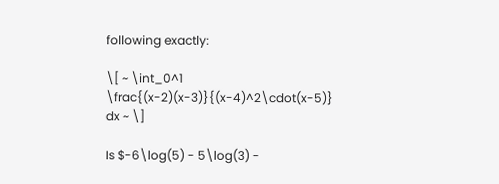following exactly:

\[ ~ \int_0^1 \frac{(x-2)(x-3)}{(x-4)^2\cdot(x-5)} dx ~ \]

Is $-6\log(5) - 5\log(3) -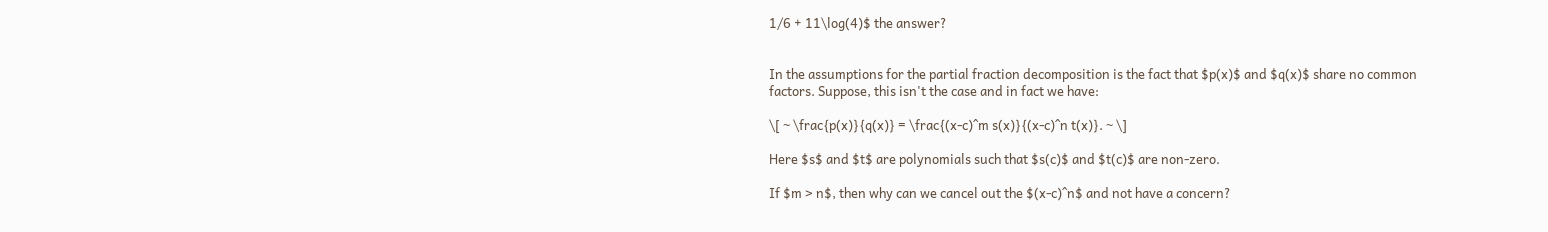1/6 + 11\log(4)$ the answer?


In the assumptions for the partial fraction decomposition is the fact that $p(x)$ and $q(x)$ share no common factors. Suppose, this isn't the case and in fact we have:

\[ ~ \frac{p(x)}{q(x)} = \frac{(x-c)^m s(x)}{(x-c)^n t(x)}. ~ \]

Here $s$ and $t$ are polynomials such that $s(c)$ and $t(c)$ are non-zero.

If $m > n$, then why can we cancel out the $(x-c)^n$ and not have a concern?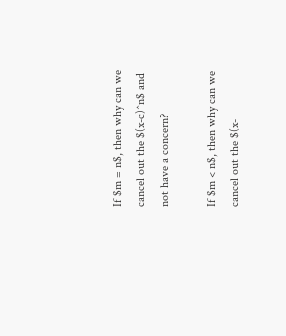If $m = n$, then why can we cancel out the $(x-c)^n$ and not have a concern?

If $m < n$, then why can we cancel out the $(x-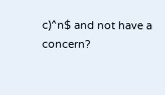c)^n$ and not have a concern?